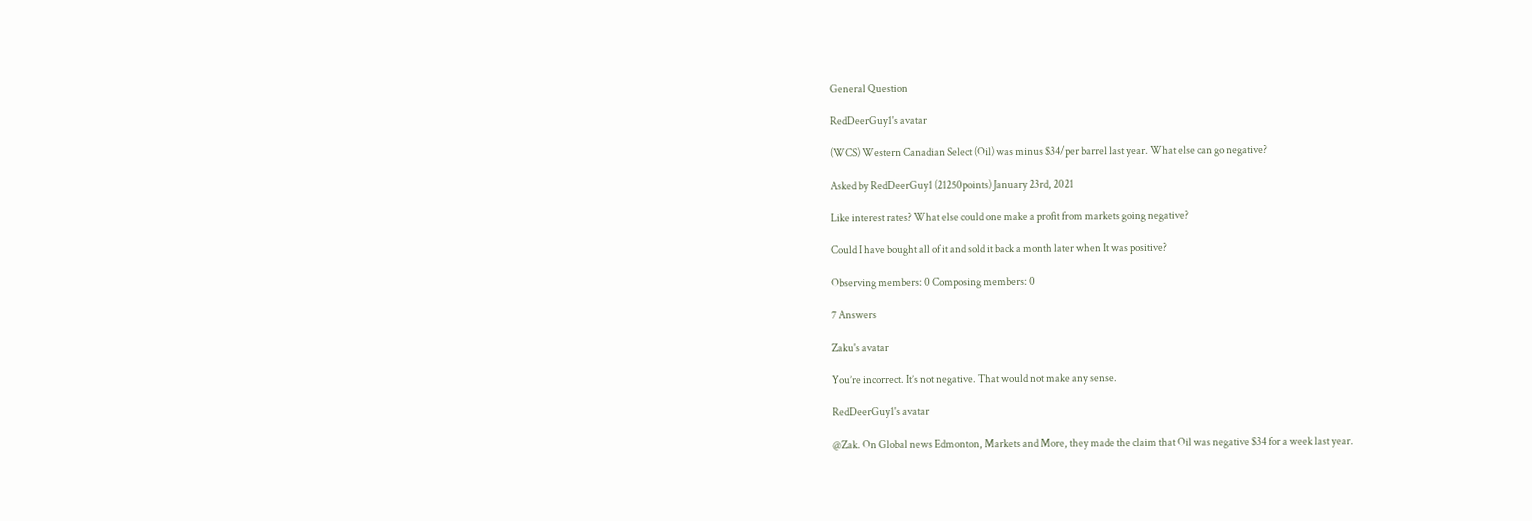General Question

RedDeerGuy1's avatar

(WCS) Western Canadian Select (Oil) was minus $34/per barrel last year. What else can go negative?

Asked by RedDeerGuy1 (21250points) January 23rd, 2021

Like interest rates? What else could one make a profit from markets going negative?

Could I have bought all of it and sold it back a month later when It was positive?

Observing members: 0 Composing members: 0

7 Answers

Zaku's avatar

You’re incorrect. It’s not negative. That would not make any sense.

RedDeerGuy1's avatar

@Zak. On Global news Edmonton, Markets and More, they made the claim that Oil was negative $34 for a week last year.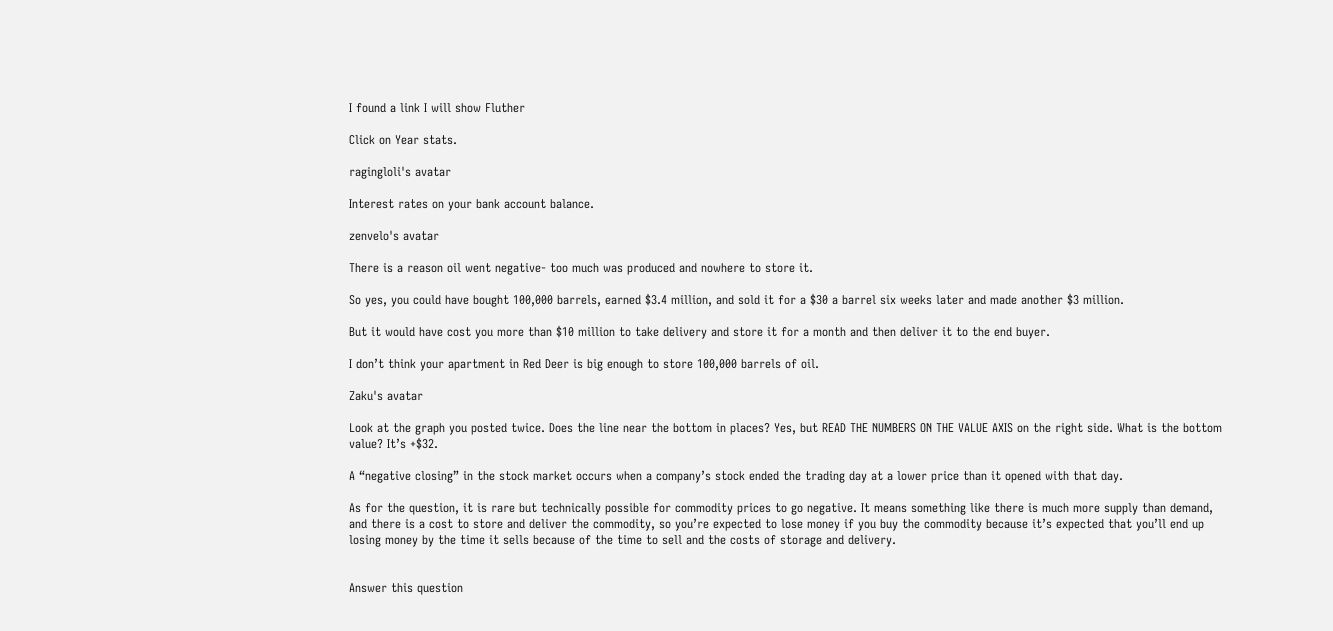I found a link I will show Fluther

Click on Year stats.

ragingloli's avatar

Interest rates on your bank account balance.

zenvelo's avatar

There is a reason oil went negative- too much was produced and nowhere to store it.

So yes, you could have bought 100,000 barrels, earned $3.4 million, and sold it for a $30 a barrel six weeks later and made another $3 million.

But it would have cost you more than $10 million to take delivery and store it for a month and then deliver it to the end buyer.

I don’t think your apartment in Red Deer is big enough to store 100,000 barrels of oil.

Zaku's avatar

Look at the graph you posted twice. Does the line near the bottom in places? Yes, but READ THE NUMBERS ON THE VALUE AXIS on the right side. What is the bottom value? It’s +$32.

A “negative closing” in the stock market occurs when a company’s stock ended the trading day at a lower price than it opened with that day.

As for the question, it is rare but technically possible for commodity prices to go negative. It means something like there is much more supply than demand, and there is a cost to store and deliver the commodity, so you’re expected to lose money if you buy the commodity because it’s expected that you’ll end up losing money by the time it sells because of the time to sell and the costs of storage and delivery.


Answer this question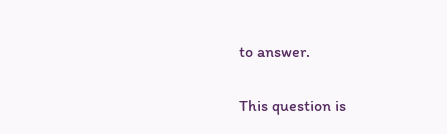to answer.

This question is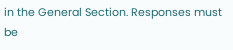in the General Section. Responses must be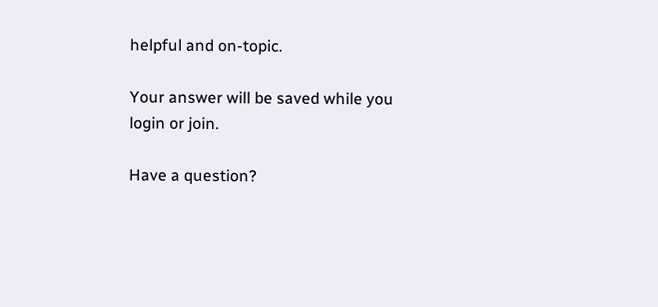helpful and on-topic.

Your answer will be saved while you login or join.

Have a question?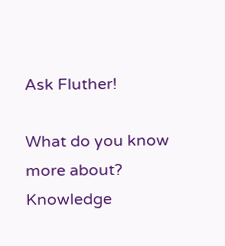Ask Fluther!

What do you know more about?
Knowledge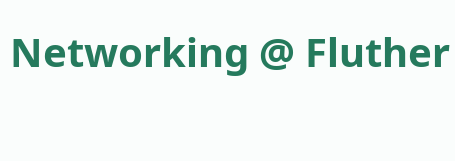Networking @ Fluther